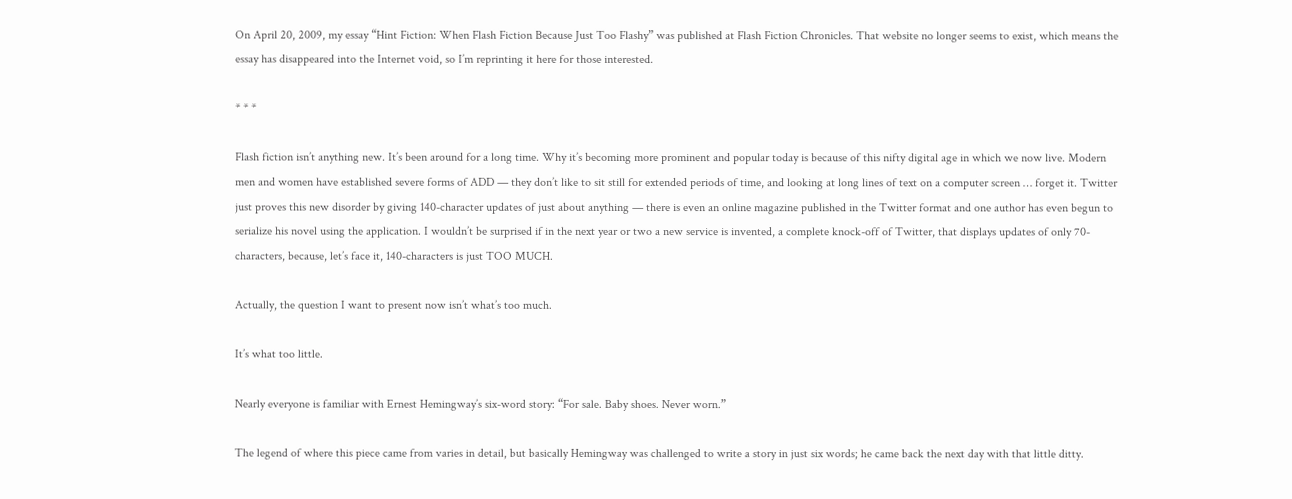On April 20, 2009, my essay “Hint Fiction: When Flash Fiction Because Just Too Flashy” was published at Flash Fiction Chronicles. That website no longer seems to exist, which means the essay has disappeared into the Internet void, so I’m reprinting it here for those interested.

* * *

Flash fiction isn’t anything new. It’s been around for a long time. Why it’s becoming more prominent and popular today is because of this nifty digital age in which we now live. Modern men and women have established severe forms of ADD — they don’t like to sit still for extended periods of time, and looking at long lines of text on a computer screen … forget it. Twitter just proves this new disorder by giving 140-character updates of just about anything — there is even an online magazine published in the Twitter format and one author has even begun to serialize his novel using the application. I wouldn’t be surprised if in the next year or two a new service is invented, a complete knock-off of Twitter, that displays updates of only 70-characters, because, let’s face it, 140-characters is just TOO MUCH.

Actually, the question I want to present now isn’t what’s too much.

It’s what too little.

Nearly everyone is familiar with Ernest Hemingway’s six-word story: “For sale. Baby shoes. Never worn.”

The legend of where this piece came from varies in detail, but basically Hemingway was challenged to write a story in just six words; he came back the next day with that little ditty.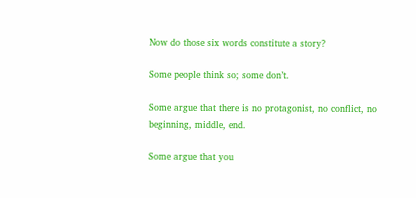Now do those six words constitute a story?

Some people think so; some don’t.

Some argue that there is no protagonist, no conflict, no beginning, middle, end.

Some argue that you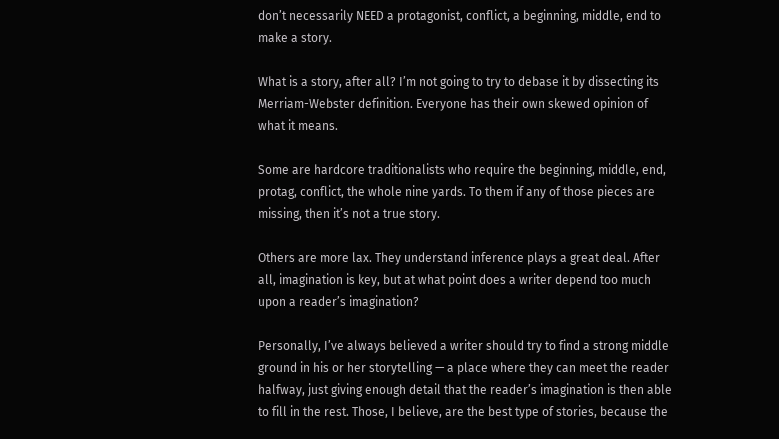don’t necessarily NEED a protagonist, conflict, a beginning, middle, end to make a story.

What is a story, after all? I’m not going to try to debase it by dissecting its Merriam-Webster definition. Everyone has their own skewed opinion of what it means.

Some are hardcore traditionalists who require the beginning, middle, end, protag, conflict, the whole nine yards. To them if any of those pieces are missing, then it’s not a true story.

Others are more lax. They understand inference plays a great deal. After all, imagination is key, but at what point does a writer depend too much upon a reader’s imagination?

Personally, I’ve always believed a writer should try to find a strong middle ground in his or her storytelling — a place where they can meet the reader halfway, just giving enough detail that the reader’s imagination is then able to fill in the rest. Those, I believe, are the best type of stories, because the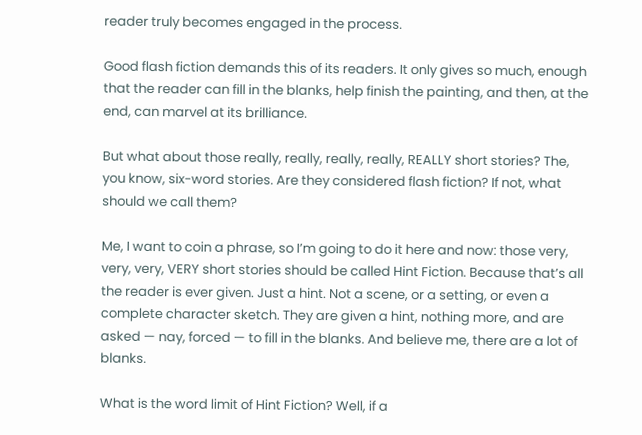reader truly becomes engaged in the process.

Good flash fiction demands this of its readers. It only gives so much, enough that the reader can fill in the blanks, help finish the painting, and then, at the end, can marvel at its brilliance.

But what about those really, really, really, really, REALLY short stories? The, you know, six-word stories. Are they considered flash fiction? If not, what should we call them?

Me, I want to coin a phrase, so I’m going to do it here and now: those very, very, very, VERY short stories should be called Hint Fiction. Because that’s all the reader is ever given. Just a hint. Not a scene, or a setting, or even a complete character sketch. They are given a hint, nothing more, and are asked — nay, forced — to fill in the blanks. And believe me, there are a lot of blanks.

What is the word limit of Hint Fiction? Well, if a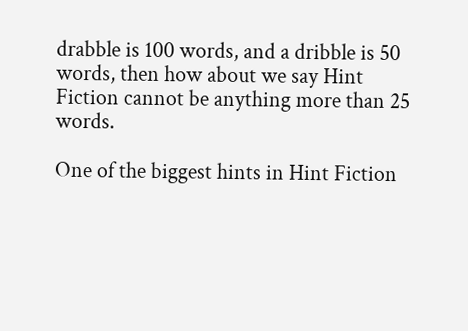drabble is 100 words, and a dribble is 50 words, then how about we say Hint Fiction cannot be anything more than 25 words.

One of the biggest hints in Hint Fiction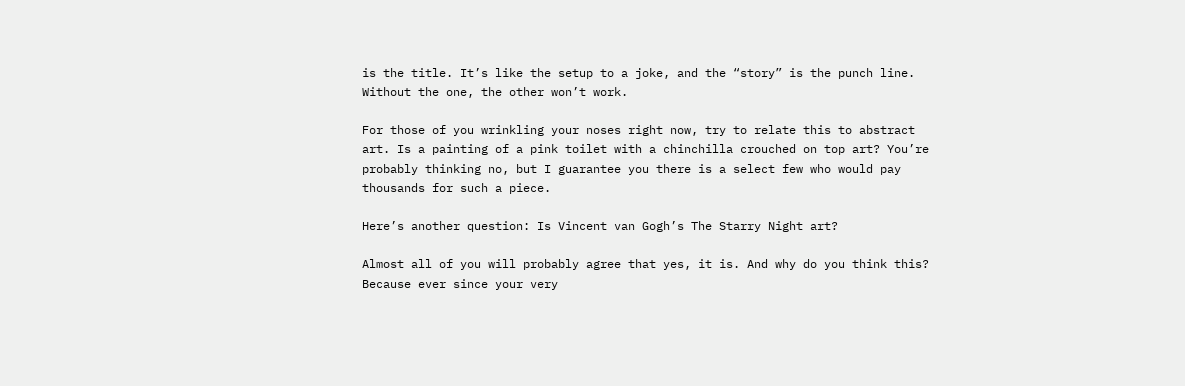is the title. It’s like the setup to a joke, and the “story” is the punch line. Without the one, the other won’t work.

For those of you wrinkling your noses right now, try to relate this to abstract art. Is a painting of a pink toilet with a chinchilla crouched on top art? You’re probably thinking no, but I guarantee you there is a select few who would pay thousands for such a piece.

Here’s another question: Is Vincent van Gogh’s The Starry Night art?

Almost all of you will probably agree that yes, it is. And why do you think this? Because ever since your very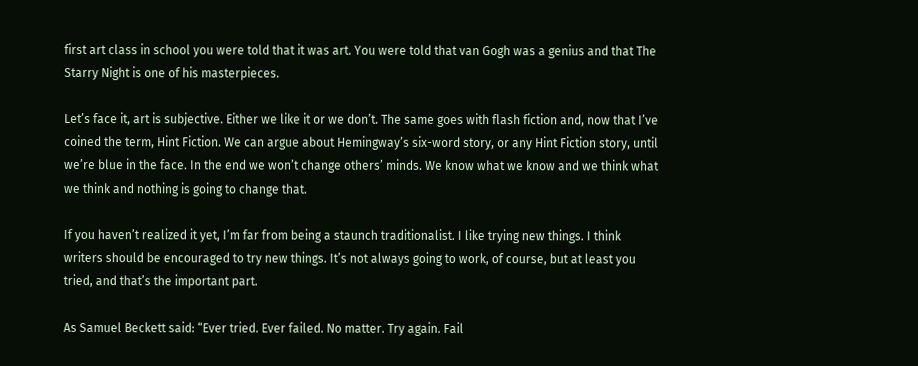first art class in school you were told that it was art. You were told that van Gogh was a genius and that The Starry Night is one of his masterpieces.

Let’s face it, art is subjective. Either we like it or we don’t. The same goes with flash fiction and, now that I’ve coined the term, Hint Fiction. We can argue about Hemingway’s six-word story, or any Hint Fiction story, until we’re blue in the face. In the end we won’t change others’ minds. We know what we know and we think what we think and nothing is going to change that.

If you haven’t realized it yet, I’m far from being a staunch traditionalist. I like trying new things. I think writers should be encouraged to try new things. It’s not always going to work, of course, but at least you tried, and that’s the important part.

As Samuel Beckett said: “Ever tried. Ever failed. No matter. Try again. Fail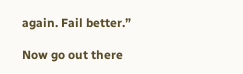again. Fail better.”

Now go out there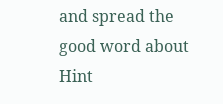and spread the good word about Hint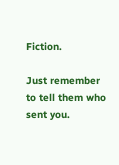Fiction.

Just remember to tell them who sent you.